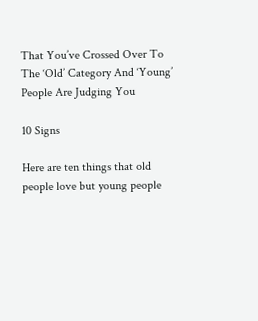That You’ve Crossed Over To The ‘Old’ Category And ‘Young’ People Are Judging You

10 Signs

Here are ten things that old people love but young people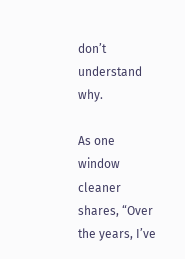don’t understand why.

As one window cleaner shares, “Over the years, I’ve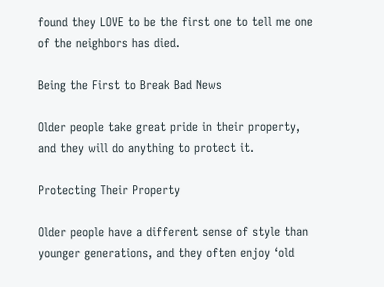found they LOVE to be the first one to tell me one of the neighbors has died.

Being the First to Break Bad News

Older people take great pride in their property, and they will do anything to protect it.

Protecting Their Property

Older people have a different sense of style than younger generations, and they often enjoy ‘old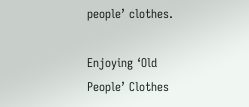people’ clothes.

Enjoying ‘Old People’ Clothes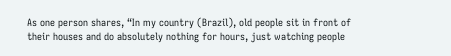As one person shares, “In my country (Brazil), old people sit in front of their houses and do absolutely nothing for hours, just watching people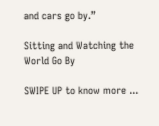and cars go by.”

Sitting and Watching the World Go By

SWIPE UP to know more ...